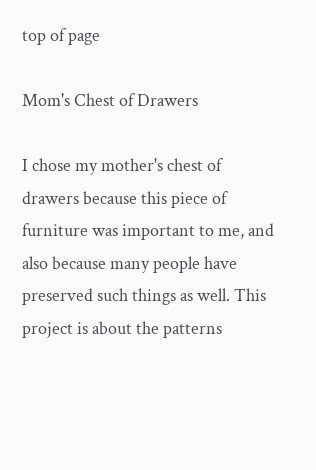top of page

Mom's Chest of Drawers

I chose my mother's chest of drawers because this piece of furniture was important to me, and also because many people have preserved such things as well. This project is about the patterns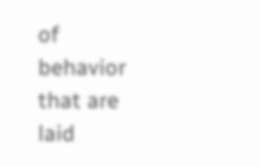of behavior that are laid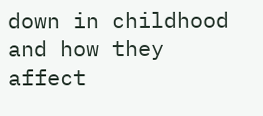down in childhood and how they affect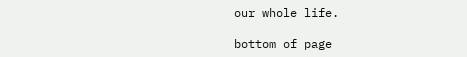our whole life.

bottom of page